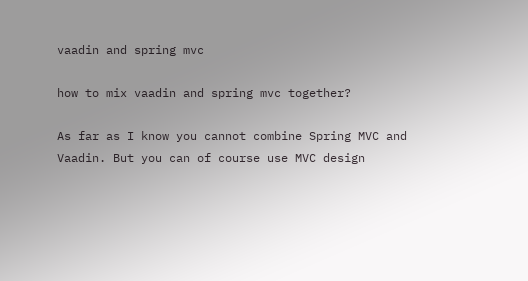vaadin and spring mvc

how to mix vaadin and spring mvc together?

As far as I know you cannot combine Spring MVC and Vaadin. But you can of course use MVC design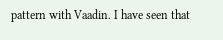pattern with Vaadin. I have seen that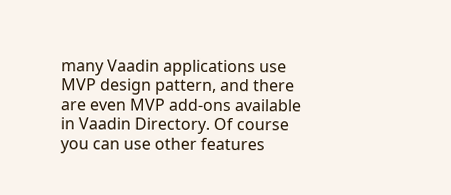many Vaadin applications use MVP design pattern, and there are even MVP add-ons available in Vaadin Directory. Of course you can use other features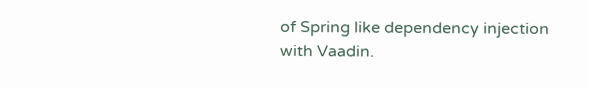of Spring like dependency injection with Vaadin.